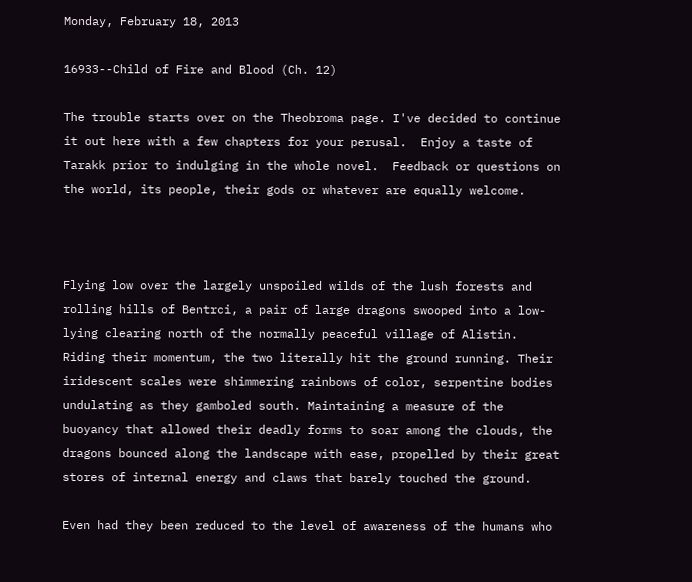Monday, February 18, 2013

16933--Child of Fire and Blood (Ch. 12)

The trouble starts over on the Theobroma page. I've decided to continue it out here with a few chapters for your perusal.  Enjoy a taste of Tarakk prior to indulging in the whole novel.  Feedback or questions on the world, its people, their gods or whatever are equally welcome.



Flying low over the largely unspoiled wilds of the lush forests and rolling hills of Bentrci, a pair of large dragons swooped into a low-lying clearing north of the normally peaceful village of Alistin. Riding their momentum, the two literally hit the ground running. Their iridescent scales were shimmering rainbows of color, serpentine bodies undulating as they gamboled south. Maintaining a measure of the buoyancy that allowed their deadly forms to soar among the clouds, the dragons bounced along the landscape with ease, propelled by their great stores of internal energy and claws that barely touched the ground.

Even had they been reduced to the level of awareness of the humans who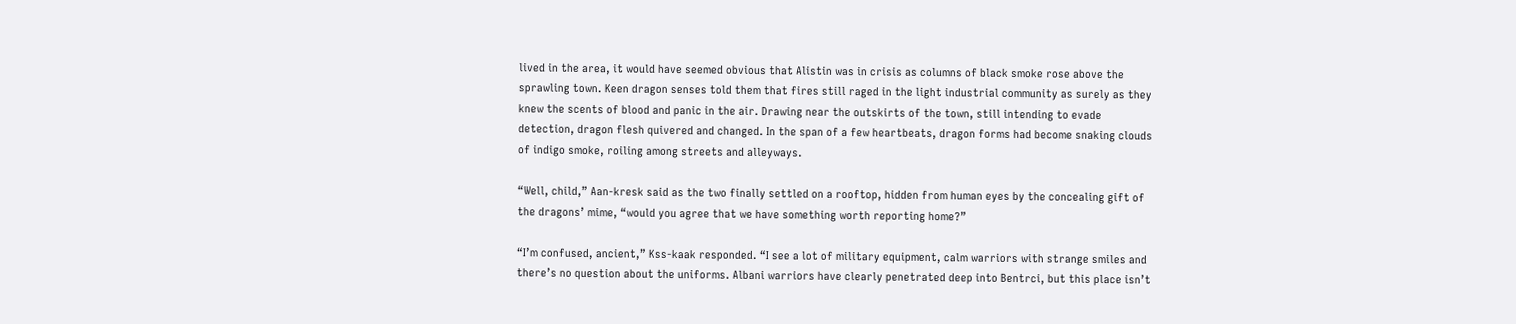lived in the area, it would have seemed obvious that Alistin was in crisis as columns of black smoke rose above the sprawling town. Keen dragon senses told them that fires still raged in the light industrial community as surely as they knew the scents of blood and panic in the air. Drawing near the outskirts of the town, still intending to evade detection, dragon flesh quivered and changed. In the span of a few heartbeats, dragon forms had become snaking clouds of indigo smoke, roiling among streets and alleyways.

“Well, child,” Aan-kresk said as the two finally settled on a rooftop, hidden from human eyes by the concealing gift of the dragons’ mime, “would you agree that we have something worth reporting home?”

“I’m confused, ancient,” Kss-kaak responded. “I see a lot of military equipment, calm warriors with strange smiles and there’s no question about the uniforms. Albani warriors have clearly penetrated deep into Bentrci, but this place isn’t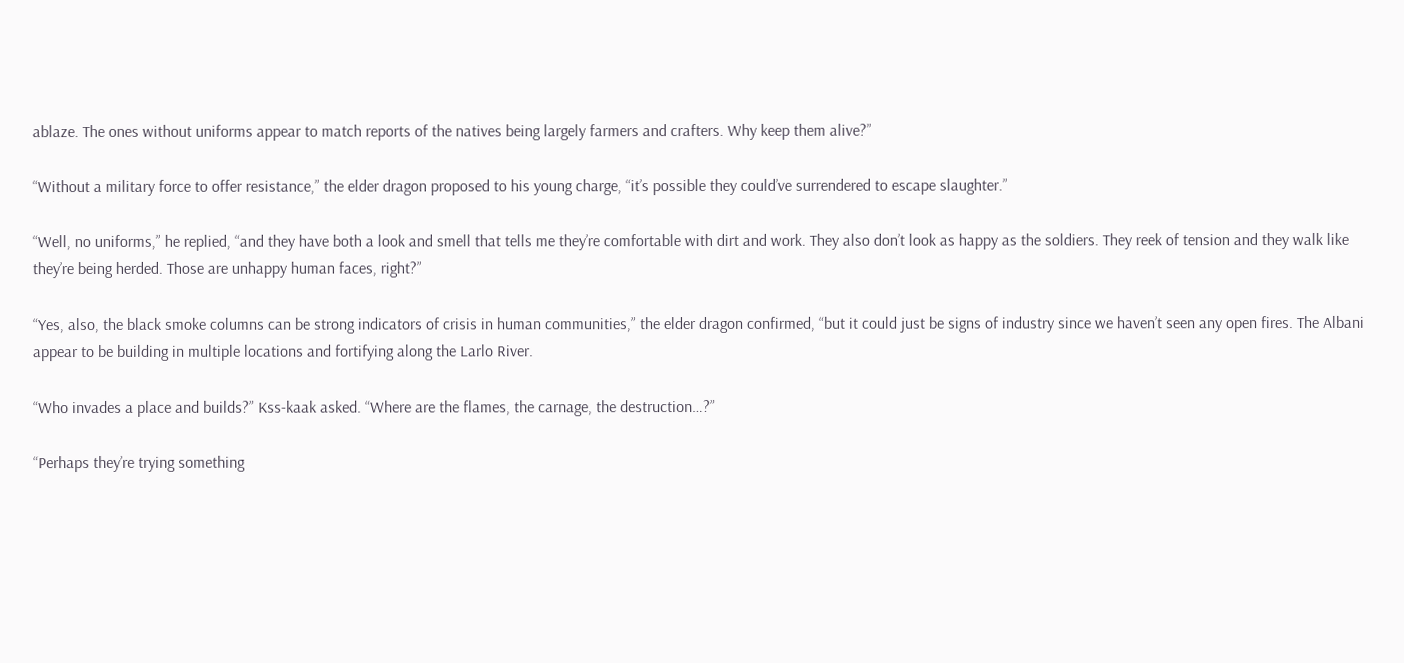ablaze. The ones without uniforms appear to match reports of the natives being largely farmers and crafters. Why keep them alive?”

“Without a military force to offer resistance,” the elder dragon proposed to his young charge, “it’s possible they could’ve surrendered to escape slaughter.”

“Well, no uniforms,” he replied, “and they have both a look and smell that tells me they’re comfortable with dirt and work. They also don’t look as happy as the soldiers. They reek of tension and they walk like they’re being herded. Those are unhappy human faces, right?”

“Yes, also, the black smoke columns can be strong indicators of crisis in human communities,” the elder dragon confirmed, “but it could just be signs of industry since we haven’t seen any open fires. The Albani appear to be building in multiple locations and fortifying along the Larlo River.

“Who invades a place and builds?” Kss-kaak asked. “Where are the flames, the carnage, the destruction…?”

“Perhaps they’re trying something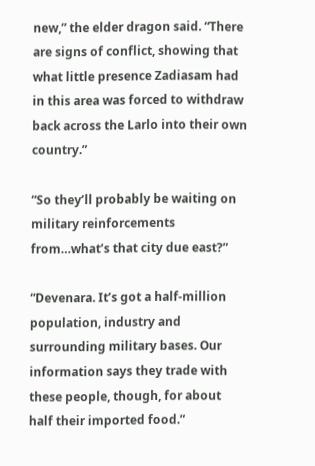new,” the elder dragon said. “There are signs of conflict, showing that what little presence Zadiasam had in this area was forced to withdraw back across the Larlo into their own country.”

“So they’ll probably be waiting on military reinforcements from…what’s that city due east?”

“Devenara. It’s got a half-million population, industry and surrounding military bases. Our information says they trade with these people, though, for about half their imported food.”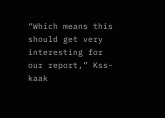“Which means this should get very interesting for our report,” Kss-kaak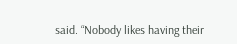said. “Nobody likes having their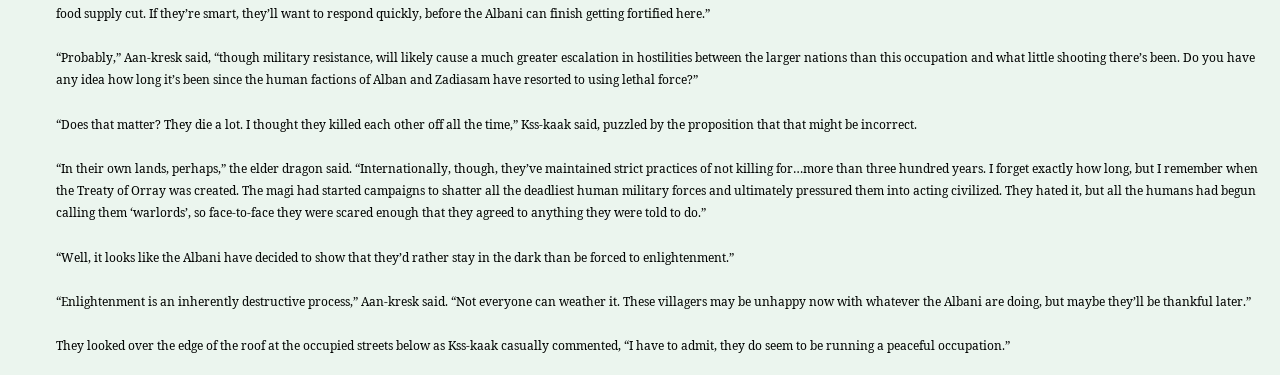food supply cut. If they’re smart, they’ll want to respond quickly, before the Albani can finish getting fortified here.”

“Probably,” Aan-kresk said, “though military resistance, will likely cause a much greater escalation in hostilities between the larger nations than this occupation and what little shooting there’s been. Do you have any idea how long it’s been since the human factions of Alban and Zadiasam have resorted to using lethal force?”

“Does that matter? They die a lot. I thought they killed each other off all the time,” Kss-kaak said, puzzled by the proposition that that might be incorrect.

“In their own lands, perhaps,” the elder dragon said. “Internationally, though, they’ve maintained strict practices of not killing for…more than three hundred years. I forget exactly how long, but I remember when the Treaty of Orray was created. The magi had started campaigns to shatter all the deadliest human military forces and ultimately pressured them into acting civilized. They hated it, but all the humans had begun calling them ‘warlords’, so face-to-face they were scared enough that they agreed to anything they were told to do.”

“Well, it looks like the Albani have decided to show that they’d rather stay in the dark than be forced to enlightenment.”

“Enlightenment is an inherently destructive process,” Aan-kresk said. “Not everyone can weather it. These villagers may be unhappy now with whatever the Albani are doing, but maybe they’ll be thankful later.”

They looked over the edge of the roof at the occupied streets below as Kss-kaak casually commented, “I have to admit, they do seem to be running a peaceful occupation.”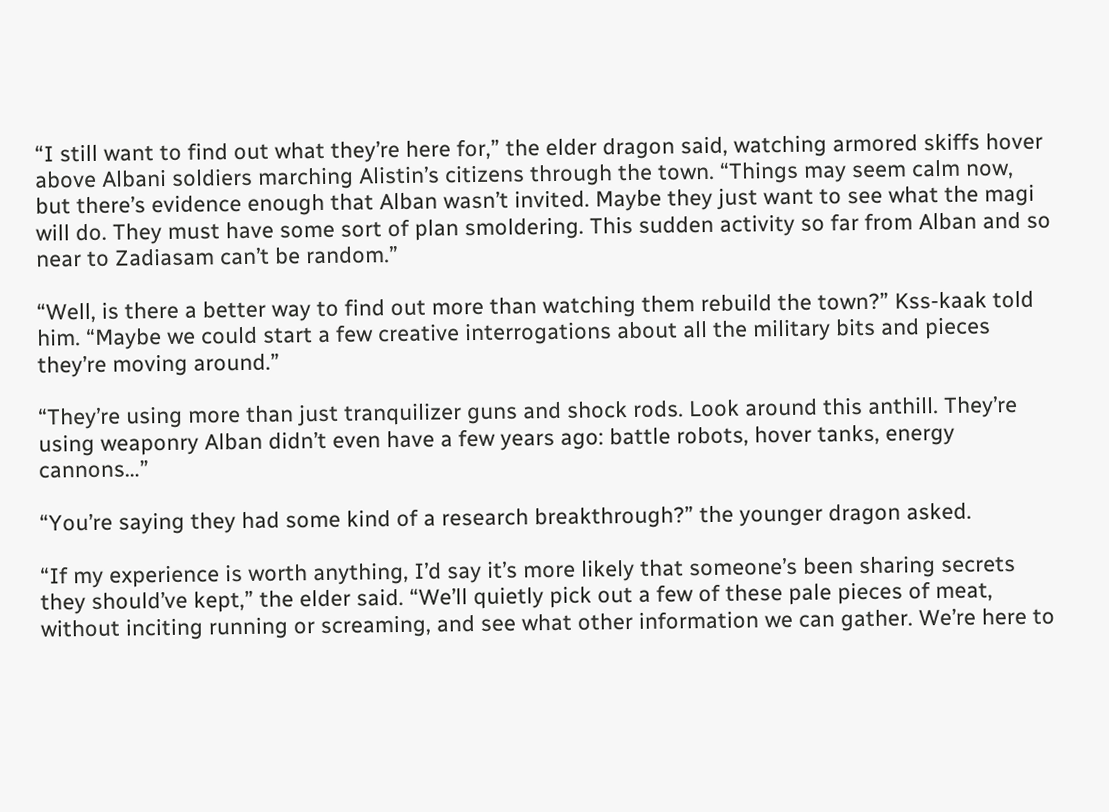“I still want to find out what they’re here for,” the elder dragon said, watching armored skiffs hover above Albani soldiers marching Alistin’s citizens through the town. “Things may seem calm now, but there’s evidence enough that Alban wasn’t invited. Maybe they just want to see what the magi will do. They must have some sort of plan smoldering. This sudden activity so far from Alban and so near to Zadiasam can’t be random.”

“Well, is there a better way to find out more than watching them rebuild the town?” Kss-kaak told him. “Maybe we could start a few creative interrogations about all the military bits and pieces they’re moving around.”

“They’re using more than just tranquilizer guns and shock rods. Look around this anthill. They’re using weaponry Alban didn’t even have a few years ago: battle robots, hover tanks, energy cannons…”

“You’re saying they had some kind of a research breakthrough?” the younger dragon asked.

“If my experience is worth anything, I’d say it’s more likely that someone’s been sharing secrets they should’ve kept,” the elder said. “We’ll quietly pick out a few of these pale pieces of meat, without inciting running or screaming, and see what other information we can gather. We’re here to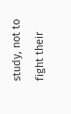study, not to fight their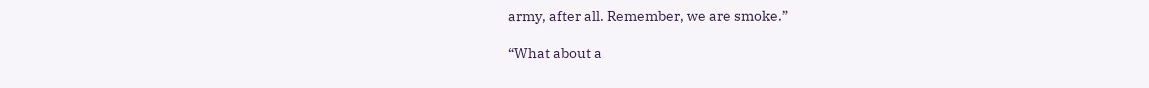army, after all. Remember, we are smoke.”

“What about a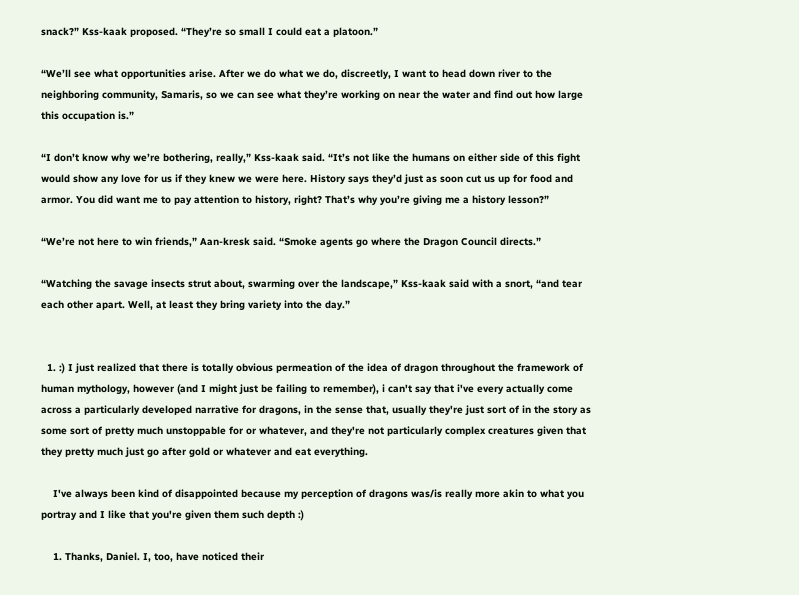snack?” Kss-kaak proposed. “They’re so small I could eat a platoon.”

“We’ll see what opportunities arise. After we do what we do, discreetly, I want to head down river to the neighboring community, Samaris, so we can see what they’re working on near the water and find out how large this occupation is.”

“I don’t know why we’re bothering, really,” Kss-kaak said. “It’s not like the humans on either side of this fight would show any love for us if they knew we were here. History says they’d just as soon cut us up for food and armor. You did want me to pay attention to history, right? That’s why you’re giving me a history lesson?”

“We’re not here to win friends,” Aan-kresk said. “Smoke agents go where the Dragon Council directs.”

“Watching the savage insects strut about, swarming over the landscape,” Kss-kaak said with a snort, “and tear each other apart. Well, at least they bring variety into the day.”


  1. :) I just realized that there is totally obvious permeation of the idea of dragon throughout the framework of human mythology, however (and I might just be failing to remember), i can't say that i've every actually come across a particularly developed narrative for dragons, in the sense that, usually they're just sort of in the story as some sort of pretty much unstoppable for or whatever, and they're not particularly complex creatures given that they pretty much just go after gold or whatever and eat everything.

    I've always been kind of disappointed because my perception of dragons was/is really more akin to what you portray and I like that you're given them such depth :)

    1. Thanks, Daniel. I, too, have noticed their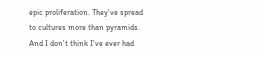epic proliferation. They've spread to cultures more than pyramids. And I don't think I've ever had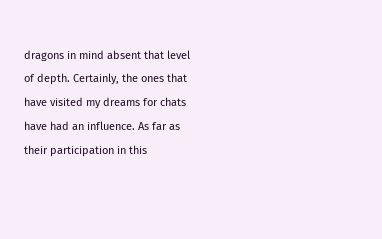dragons in mind absent that level of depth. Certainly, the ones that have visited my dreams for chats have had an influence. As far as their participation in this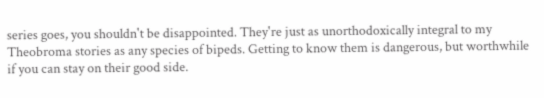series goes, you shouldn't be disappointed. They're just as unorthodoxically integral to my Theobroma stories as any species of bipeds. Getting to know them is dangerous, but worthwhile if you can stay on their good side.